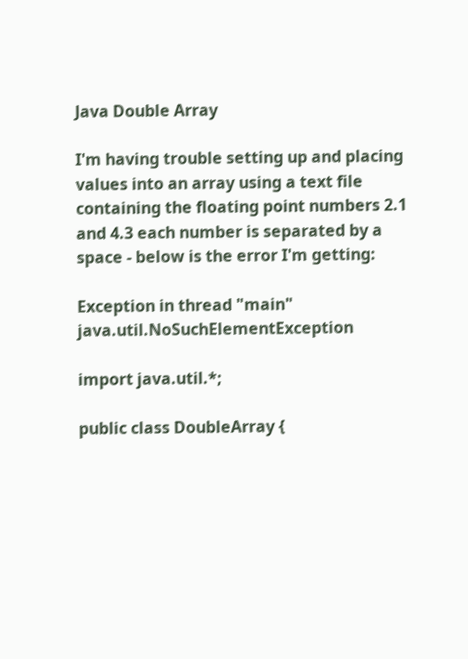Java Double Array

I'm having trouble setting up and placing values into an array using a text file containing the floating point numbers 2.1 and 4.3 each number is separated by a space - below is the error I'm getting:

Exception in thread "main" java.util.NoSuchElementException

import java.util.*;

public class DoubleArray {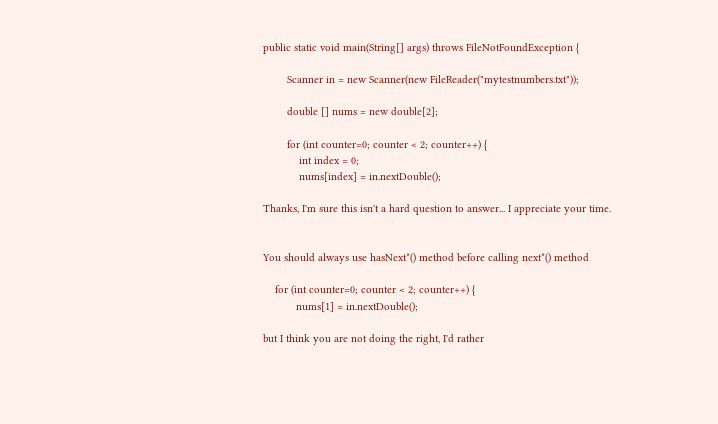public static void main(String[] args) throws FileNotFoundException {

        Scanner in = new Scanner(new FileReader("mytestnumbers.txt"));

        double [] nums = new double[2];

        for (int counter=0; counter < 2; counter++) {
            int index = 0;
            nums[index] = in.nextDouble();

Thanks, I'm sure this isn't a hard question to answer... I appreciate your time.


You should always use hasNext*() method before calling next*() method

    for (int counter=0; counter < 2; counter++) {
           nums[1] = in.nextDouble();

but I think you are not doing the right, I'd rather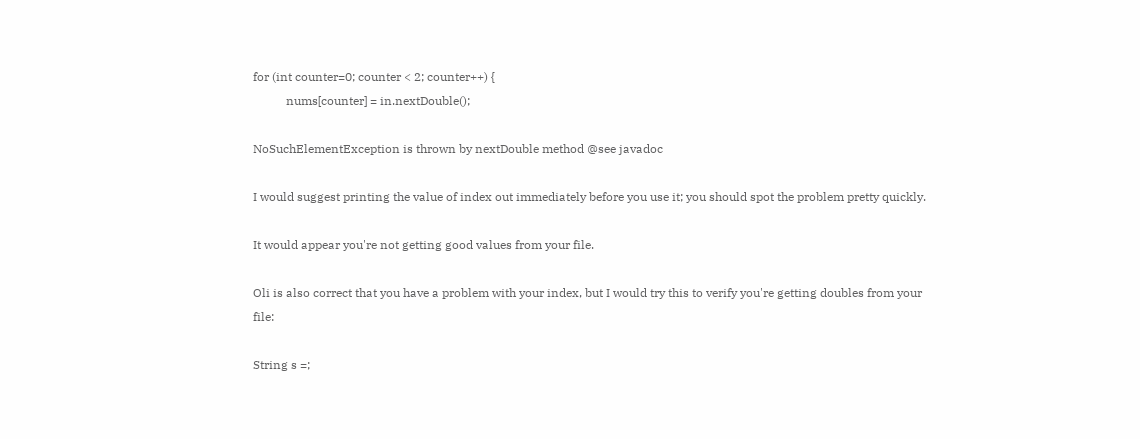for (int counter=0; counter < 2; counter++) {
           nums[counter] = in.nextDouble();

NoSuchElementException is thrown by nextDouble method @see javadoc

I would suggest printing the value of index out immediately before you use it; you should spot the problem pretty quickly.

It would appear you're not getting good values from your file.

Oli is also correct that you have a problem with your index, but I would try this to verify you're getting doubles from your file:

String s =;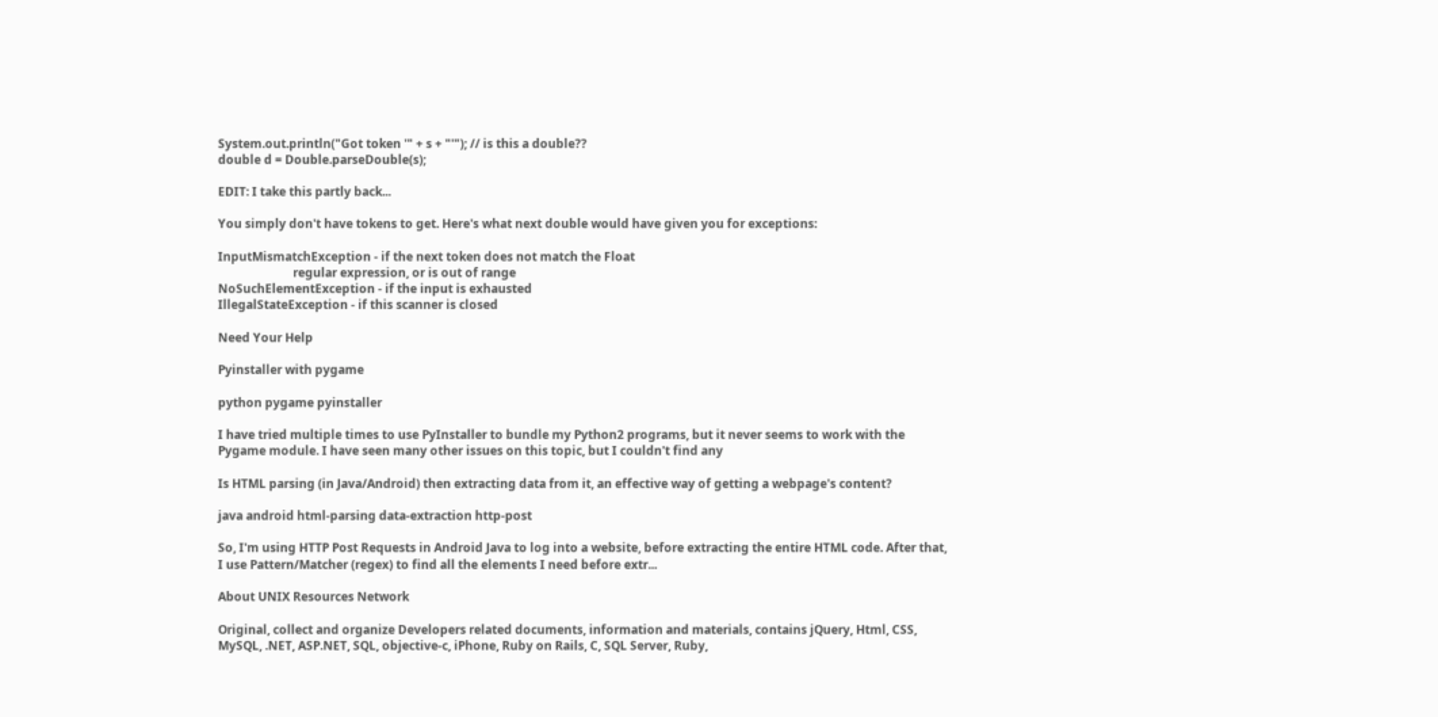System.out.println("Got token '" + s + "'"); // is this a double??
double d = Double.parseDouble(s);

EDIT: I take this partly back...

You simply don't have tokens to get. Here's what next double would have given you for exceptions:

InputMismatchException - if the next token does not match the Float
                         regular expression, or is out of range
NoSuchElementException - if the input is exhausted
IllegalStateException - if this scanner is closed

Need Your Help

Pyinstaller with pygame

python pygame pyinstaller

I have tried multiple times to use PyInstaller to bundle my Python2 programs, but it never seems to work with the Pygame module. I have seen many other issues on this topic, but I couldn't find any

Is HTML parsing (in Java/Android) then extracting data from it, an effective way of getting a webpage's content?

java android html-parsing data-extraction http-post

So, I'm using HTTP Post Requests in Android Java to log into a website, before extracting the entire HTML code. After that, I use Pattern/Matcher (regex) to find all the elements I need before extr...

About UNIX Resources Network

Original, collect and organize Developers related documents, information and materials, contains jQuery, Html, CSS, MySQL, .NET, ASP.NET, SQL, objective-c, iPhone, Ruby on Rails, C, SQL Server, Ruby,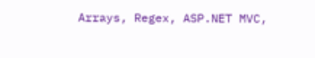Arrays, Regex, ASP.NET MVC,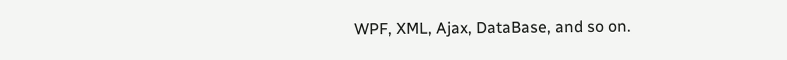WPF, XML, Ajax, DataBase, and so on.